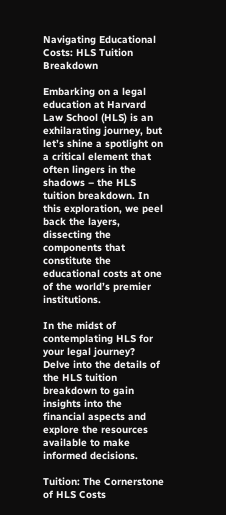Navigating Educational Costs: HLS Tuition Breakdown

Embarking on a legal education at Harvard Law School (HLS) is an exhilarating journey, but let’s shine a spotlight on a critical element that often lingers in the shadows – the HLS tuition breakdown. In this exploration, we peel back the layers, dissecting the components that constitute the educational costs at one of the world’s premier institutions.

In the midst of contemplating HLS for your legal journey? Delve into the details of the HLS tuition breakdown to gain insights into the financial aspects and explore the resources available to make informed decisions.

Tuition: The Cornerstone of HLS Costs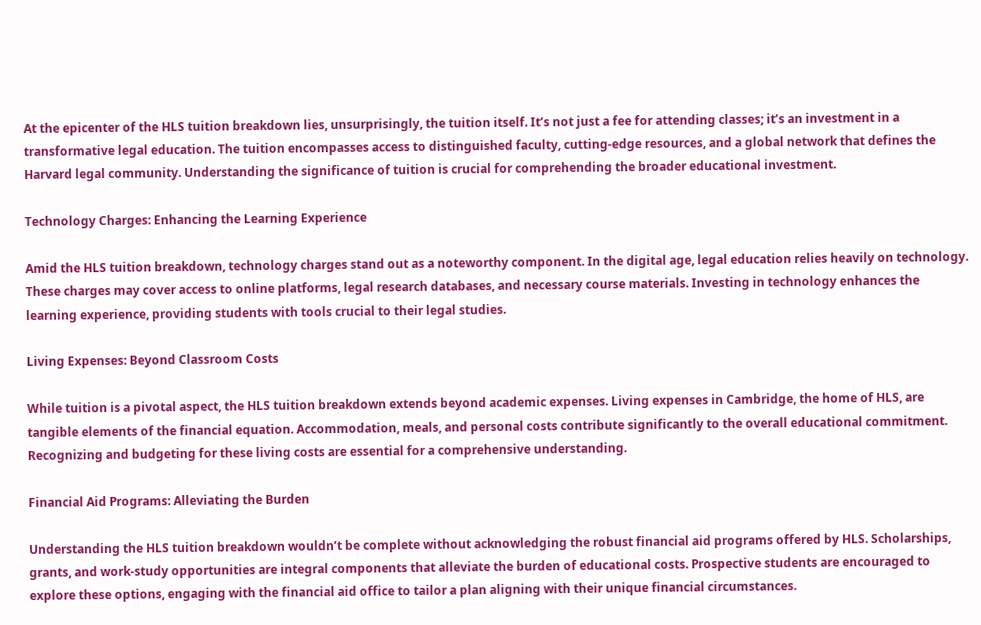At the epicenter of the HLS tuition breakdown lies, unsurprisingly, the tuition itself. It’s not just a fee for attending classes; it’s an investment in a transformative legal education. The tuition encompasses access to distinguished faculty, cutting-edge resources, and a global network that defines the Harvard legal community. Understanding the significance of tuition is crucial for comprehending the broader educational investment.

Technology Charges: Enhancing the Learning Experience

Amid the HLS tuition breakdown, technology charges stand out as a noteworthy component. In the digital age, legal education relies heavily on technology. These charges may cover access to online platforms, legal research databases, and necessary course materials. Investing in technology enhances the learning experience, providing students with tools crucial to their legal studies.

Living Expenses: Beyond Classroom Costs

While tuition is a pivotal aspect, the HLS tuition breakdown extends beyond academic expenses. Living expenses in Cambridge, the home of HLS, are tangible elements of the financial equation. Accommodation, meals, and personal costs contribute significantly to the overall educational commitment. Recognizing and budgeting for these living costs are essential for a comprehensive understanding.

Financial Aid Programs: Alleviating the Burden

Understanding the HLS tuition breakdown wouldn’t be complete without acknowledging the robust financial aid programs offered by HLS. Scholarships, grants, and work-study opportunities are integral components that alleviate the burden of educational costs. Prospective students are encouraged to explore these options, engaging with the financial aid office to tailor a plan aligning with their unique financial circumstances.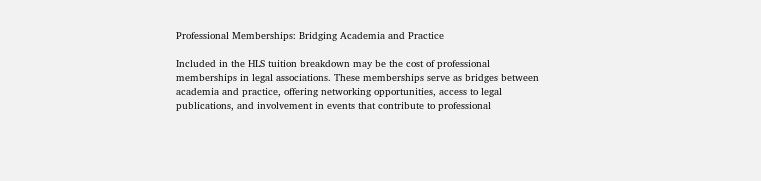Professional Memberships: Bridging Academia and Practice

Included in the HLS tuition breakdown may be the cost of professional memberships in legal associations. These memberships serve as bridges between academia and practice, offering networking opportunities, access to legal publications, and involvement in events that contribute to professional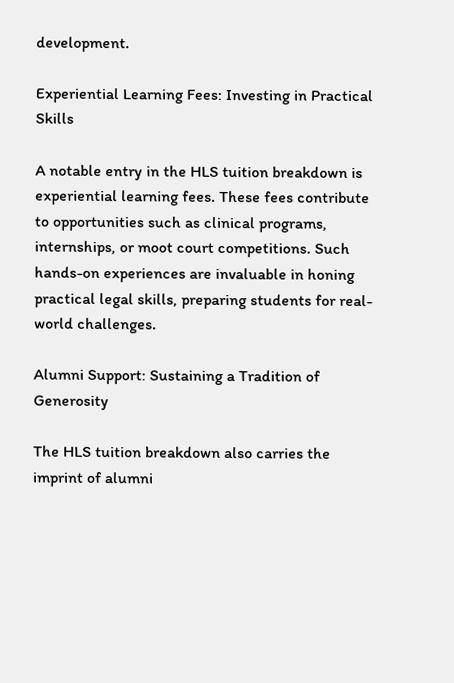development.

Experiential Learning Fees: Investing in Practical Skills

A notable entry in the HLS tuition breakdown is experiential learning fees. These fees contribute to opportunities such as clinical programs, internships, or moot court competitions. Such hands-on experiences are invaluable in honing practical legal skills, preparing students for real-world challenges.

Alumni Support: Sustaining a Tradition of Generosity

The HLS tuition breakdown also carries the imprint of alumni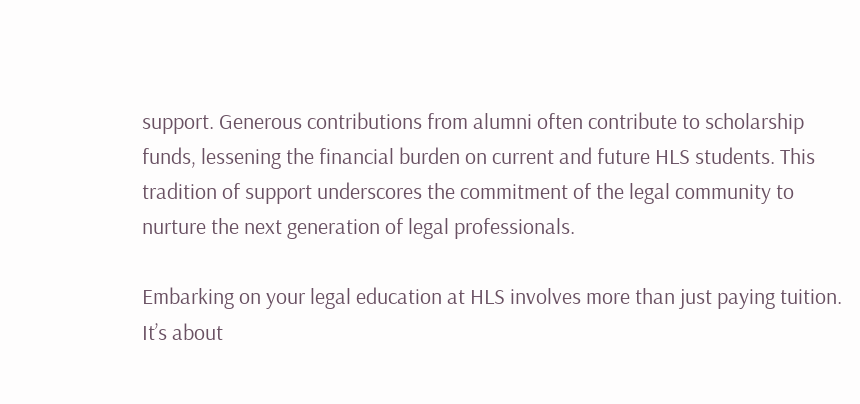support. Generous contributions from alumni often contribute to scholarship funds, lessening the financial burden on current and future HLS students. This tradition of support underscores the commitment of the legal community to nurture the next generation of legal professionals.

Embarking on your legal education at HLS involves more than just paying tuition. It’s about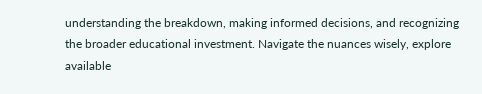understanding the breakdown, making informed decisions, and recognizing the broader educational investment. Navigate the nuances wisely, explore available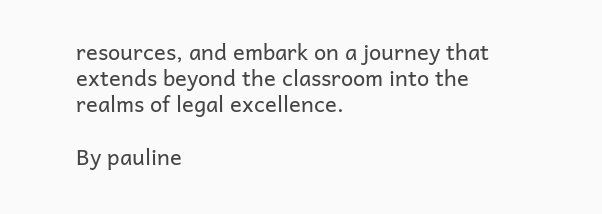resources, and embark on a journey that extends beyond the classroom into the realms of legal excellence.

By pauline